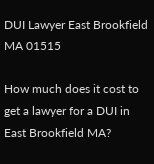DUI Lawyer East Brookfield MA 01515

How much does it cost to get a lawyer for a DUI in East Brookfield MA?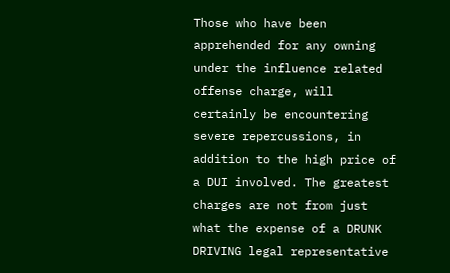Those who have been apprehended for any owning under the influence related offense charge, will certainly be encountering severe repercussions, in addition to the high price of a DUI involved. The greatest charges are not from just what the expense of a DRUNK DRIVING legal representative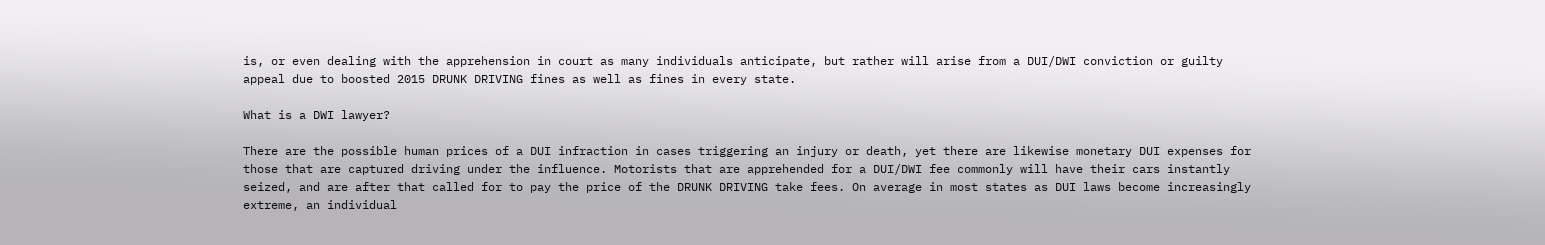is, or even dealing with the apprehension in court as many individuals anticipate, but rather will arise from a DUI/DWI conviction or guilty appeal due to boosted 2015 DRUNK DRIVING fines as well as fines in every state.

What is a DWI lawyer?

There are the possible human prices of a DUI infraction in cases triggering an injury or death, yet there are likewise monetary DUI expenses for those that are captured driving under the influence. Motorists that are apprehended for a DUI/DWI fee commonly will have their cars instantly seized, and are after that called for to pay the price of the DRUNK DRIVING take fees. On average in most states as DUI laws become increasingly extreme, an individual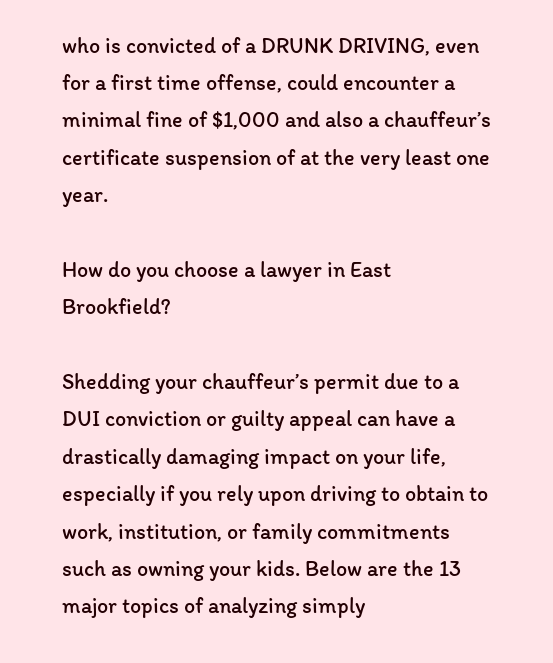who is convicted of a DRUNK DRIVING, even for a first time offense, could encounter a minimal fine of $1,000 and also a chauffeur’s certificate suspension of at the very least one year.

How do you choose a lawyer in East Brookfield?

Shedding your chauffeur’s permit due to a DUI conviction or guilty appeal can have a drastically damaging impact on your life, especially if you rely upon driving to obtain to work, institution, or family commitments such as owning your kids. Below are the 13 major topics of analyzing simply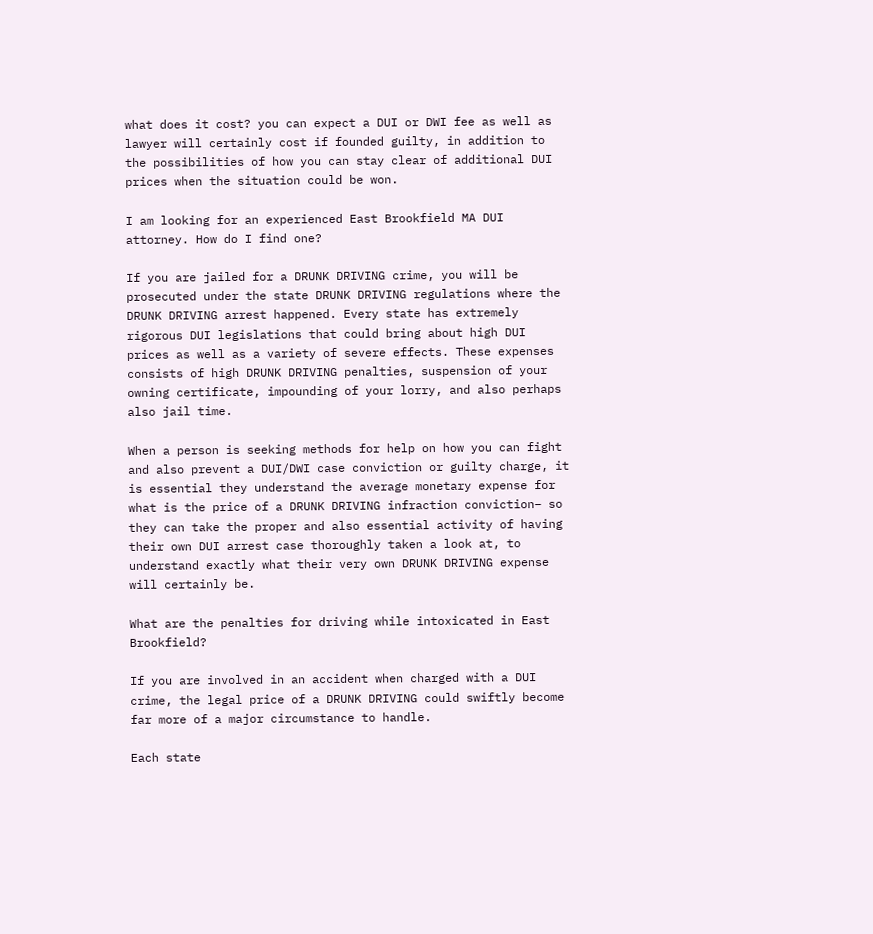what does it cost? you can expect a DUI or DWI fee as well as lawyer will certainly cost if founded guilty, in addition to the possibilities of how you can stay clear of additional DUI prices when the situation could be won.

I am looking for an experienced East Brookfield MA DUI attorney. How do I find one?

If you are jailed for a DRUNK DRIVING crime, you will be prosecuted under the state DRUNK DRIVING regulations where the DRUNK DRIVING arrest happened. Every state has extremely rigorous DUI legislations that could bring about high DUI prices as well as a variety of severe effects. These expenses consists of high DRUNK DRIVING penalties, suspension of your owning certificate, impounding of your lorry, and also perhaps also jail time.

When a person is seeking methods for help on how you can fight and also prevent a DUI/DWI case conviction or guilty charge, it is essential they understand the average monetary expense for what is the price of a DRUNK DRIVING infraction conviction– so they can take the proper and also essential activity of having their own DUI arrest case thoroughly taken a look at, to understand exactly what their very own DRUNK DRIVING expense will certainly be.

What are the penalties for driving while intoxicated in East Brookfield?

If you are involved in an accident when charged with a DUI crime, the legal price of a DRUNK DRIVING could swiftly become far more of a major circumstance to handle.

Each state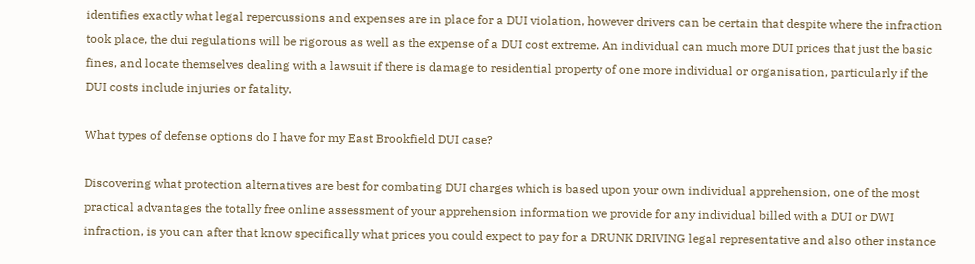identifies exactly what legal repercussions and expenses are in place for a DUI violation, however drivers can be certain that despite where the infraction took place, the dui regulations will be rigorous as well as the expense of a DUI cost extreme. An individual can much more DUI prices that just the basic fines, and locate themselves dealing with a lawsuit if there is damage to residential property of one more individual or organisation, particularly if the DUI costs include injuries or fatality.

What types of defense options do I have for my East Brookfield DUI case?

Discovering what protection alternatives are best for combating DUI charges which is based upon your own individual apprehension, one of the most practical advantages the totally free online assessment of your apprehension information we provide for any individual billed with a DUI or DWI infraction, is you can after that know specifically what prices you could expect to pay for a DRUNK DRIVING legal representative and also other instance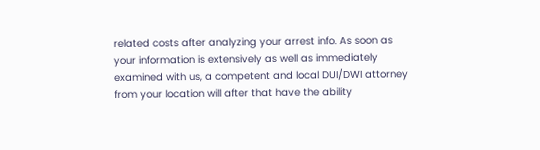related costs after analyzing your arrest info. As soon as your information is extensively as well as immediately examined with us, a competent and local DUI/DWI attorney from your location will after that have the ability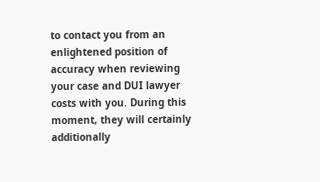to contact you from an enlightened position of accuracy when reviewing your case and DUI lawyer costs with you. During this moment, they will certainly additionally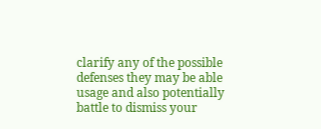clarify any of the possible defenses they may be able usage and also potentially battle to dismiss your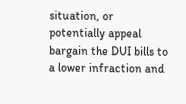situation, or potentially appeal bargain the DUI bills to a lower infraction and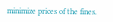minimize prices of the fines.